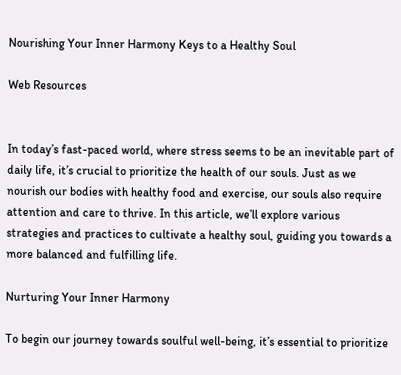Nourishing Your Inner Harmony Keys to a Healthy Soul

Web Resources


In today’s fast-paced world, where stress seems to be an inevitable part of daily life, it’s crucial to prioritize the health of our souls. Just as we nourish our bodies with healthy food and exercise, our souls also require attention and care to thrive. In this article, we’ll explore various strategies and practices to cultivate a healthy soul, guiding you towards a more balanced and fulfilling life.

Nurturing Your Inner Harmony

To begin our journey towards soulful well-being, it’s essential to prioritize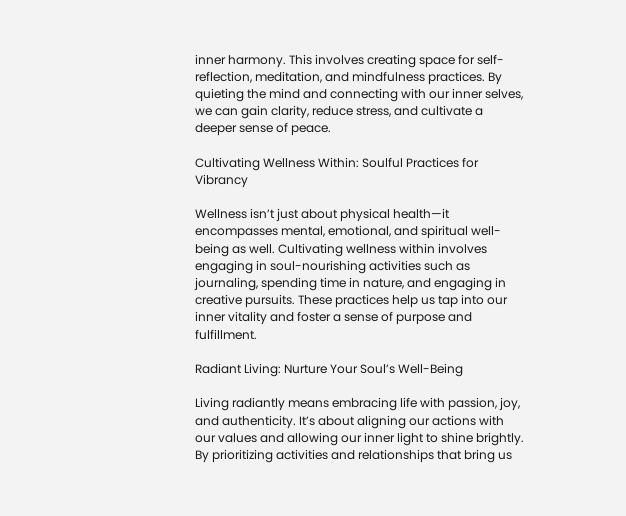inner harmony. This involves creating space for self-reflection, meditation, and mindfulness practices. By quieting the mind and connecting with our inner selves, we can gain clarity, reduce stress, and cultivate a deeper sense of peace.

Cultivating Wellness Within: Soulful Practices for Vibrancy

Wellness isn’t just about physical health—it encompasses mental, emotional, and spiritual well-being as well. Cultivating wellness within involves engaging in soul-nourishing activities such as journaling, spending time in nature, and engaging in creative pursuits. These practices help us tap into our inner vitality and foster a sense of purpose and fulfillment.

Radiant Living: Nurture Your Soul’s Well-Being

Living radiantly means embracing life with passion, joy, and authenticity. It’s about aligning our actions with our values and allowing our inner light to shine brightly. By prioritizing activities and relationships that bring us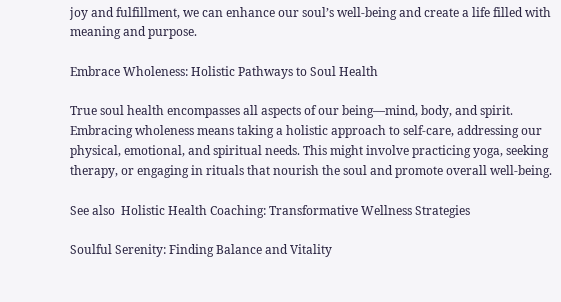joy and fulfillment, we can enhance our soul’s well-being and create a life filled with meaning and purpose.

Embrace Wholeness: Holistic Pathways to Soul Health

True soul health encompasses all aspects of our being—mind, body, and spirit. Embracing wholeness means taking a holistic approach to self-care, addressing our physical, emotional, and spiritual needs. This might involve practicing yoga, seeking therapy, or engaging in rituals that nourish the soul and promote overall well-being.

See also  Holistic Health Coaching: Transformative Wellness Strategies

Soulful Serenity: Finding Balance and Vitality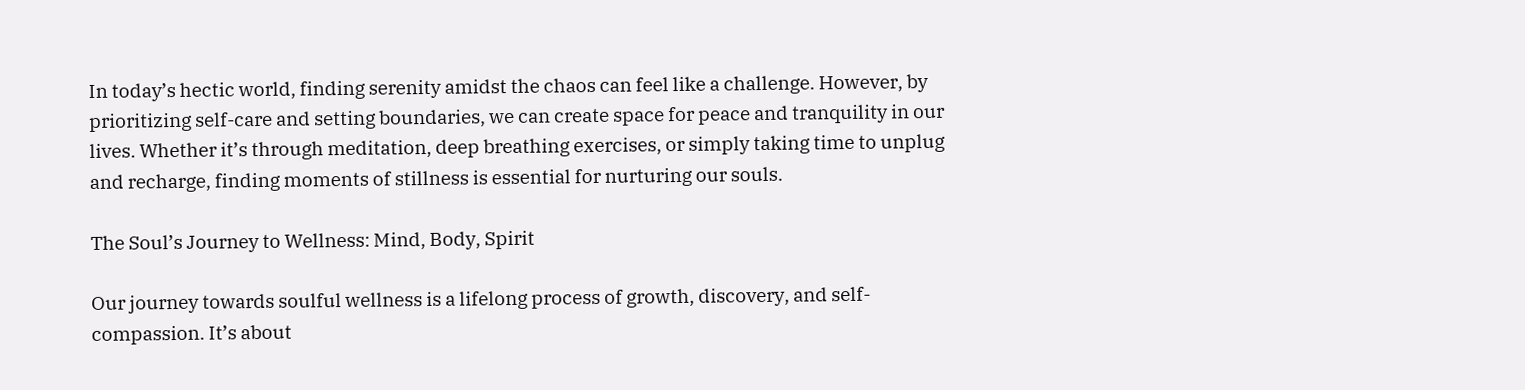In today’s hectic world, finding serenity amidst the chaos can feel like a challenge. However, by prioritizing self-care and setting boundaries, we can create space for peace and tranquility in our lives. Whether it’s through meditation, deep breathing exercises, or simply taking time to unplug and recharge, finding moments of stillness is essential for nurturing our souls.

The Soul’s Journey to Wellness: Mind, Body, Spirit

Our journey towards soulful wellness is a lifelong process of growth, discovery, and self-compassion. It’s about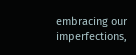embracing our imperfections,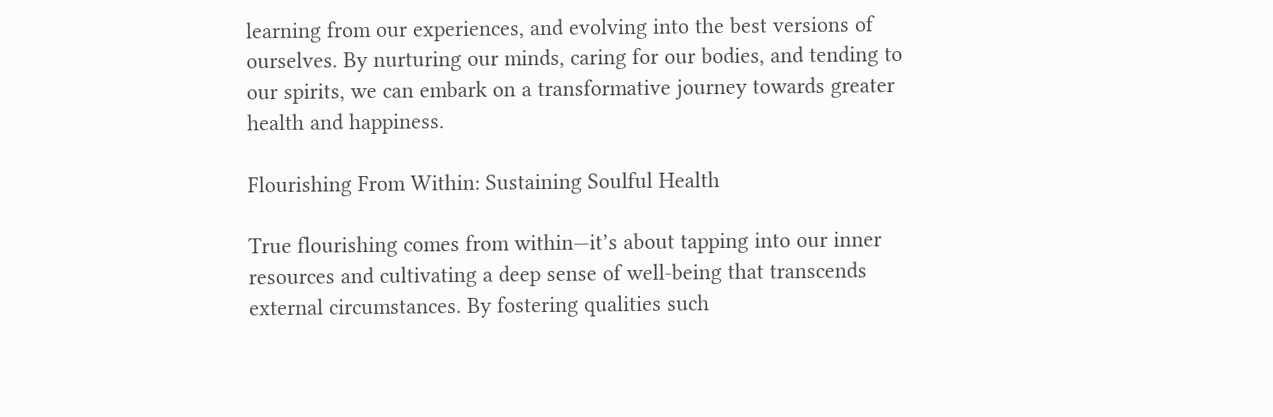learning from our experiences, and evolving into the best versions of ourselves. By nurturing our minds, caring for our bodies, and tending to our spirits, we can embark on a transformative journey towards greater health and happiness.

Flourishing From Within: Sustaining Soulful Health

True flourishing comes from within—it’s about tapping into our inner resources and cultivating a deep sense of well-being that transcends external circumstances. By fostering qualities such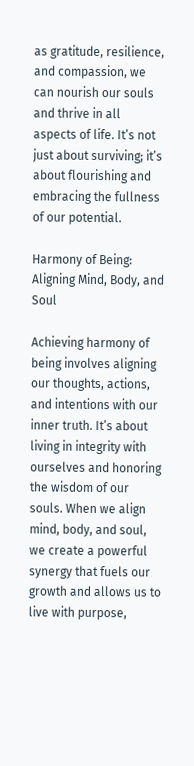as gratitude, resilience, and compassion, we can nourish our souls and thrive in all aspects of life. It’s not just about surviving; it’s about flourishing and embracing the fullness of our potential.

Harmony of Being: Aligning Mind, Body, and Soul

Achieving harmony of being involves aligning our thoughts, actions, and intentions with our inner truth. It’s about living in integrity with ourselves and honoring the wisdom of our souls. When we align mind, body, and soul, we create a powerful synergy that fuels our growth and allows us to live with purpose,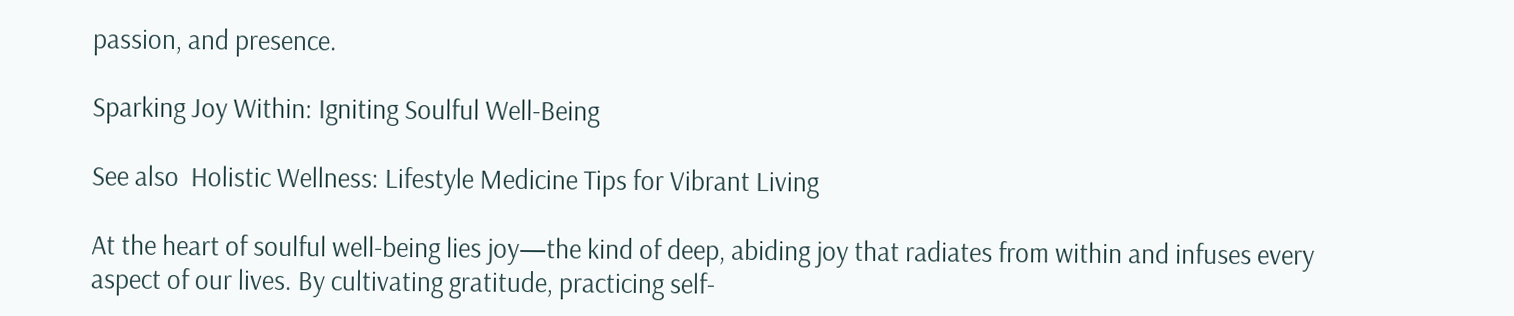passion, and presence.

Sparking Joy Within: Igniting Soulful Well-Being

See also  Holistic Wellness: Lifestyle Medicine Tips for Vibrant Living

At the heart of soulful well-being lies joy—the kind of deep, abiding joy that radiates from within and infuses every aspect of our lives. By cultivating gratitude, practicing self-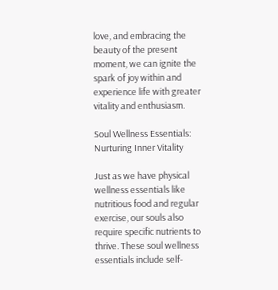love, and embracing the beauty of the present moment, we can ignite the spark of joy within and experience life with greater vitality and enthusiasm.

Soul Wellness Essentials: Nurturing Inner Vitality

Just as we have physical wellness essentials like nutritious food and regular exercise, our souls also require specific nutrients to thrive. These soul wellness essentials include self-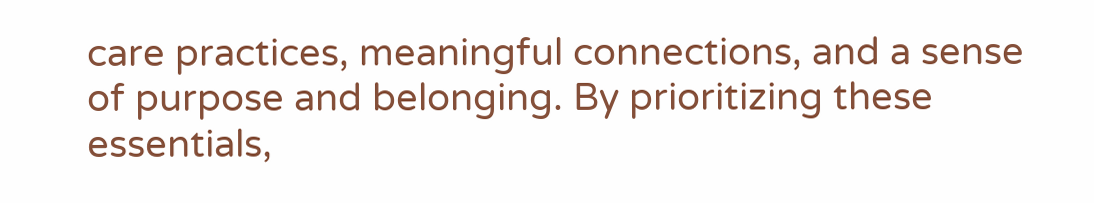care practices, meaningful connections, and a sense of purpose and belonging. By prioritizing these essentials,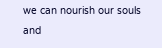we can nourish our souls and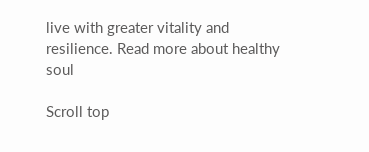live with greater vitality and resilience. Read more about healthy soul

Scroll top